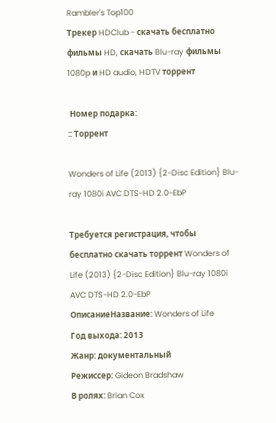Rambler's Top100
Трекер HDClub - скачать бесплатно фильмы HD, скачать Blu-ray фильмы 1080p и HD audio, HDTV торрент

 Номер подарка:
:: Торрент

Wonders of Life (2013) {2-Disc Edition} Blu-ray 1080i AVC DTS-HD 2.0-EbP

Требуется регистрация, чтобы бесплатно скачать торрент Wonders of Life (2013) {2-Disc Edition} Blu-ray 1080i AVC DTS-HD 2.0-EbP
ОписаниеНазвание: Wonders of Life
Год выхода: 2013
Жанр: документальный
Режиссер: Gideon Bradshaw
В ролях: Brian Cox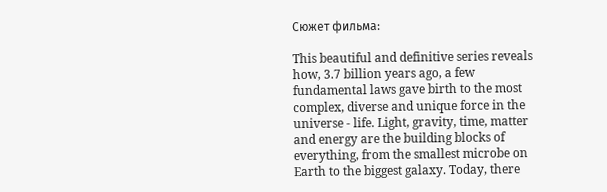Сюжет фильма:

This beautiful and definitive series reveals how, 3.7 billion years ago, a few fundamental laws gave birth to the most complex, diverse and unique force in the universe - life. Light, gravity, time, matter and energy are the building blocks of everything, from the smallest microbe on Earth to the biggest galaxy. Today, there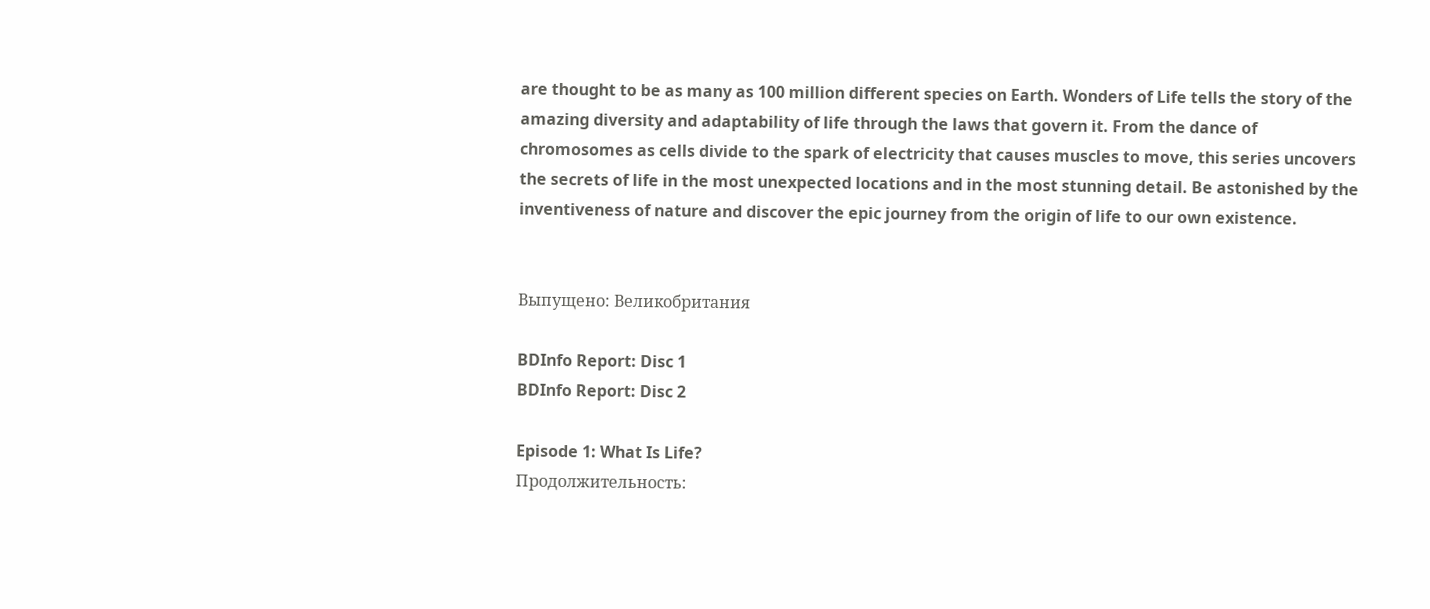are thought to be as many as 100 million different species on Earth. Wonders of Life tells the story of the amazing diversity and adaptability of life through the laws that govern it. From the dance of chromosomes as cells divide to the spark of electricity that causes muscles to move, this series uncovers the secrets of life in the most unexpected locations and in the most stunning detail. Be astonished by the inventiveness of nature and discover the epic journey from the origin of life to our own existence.


Выпущено: Великобритания

BDInfo Report: Disc 1
BDInfo Report: Disc 2

Episode 1: What Is Life?
Продолжительность: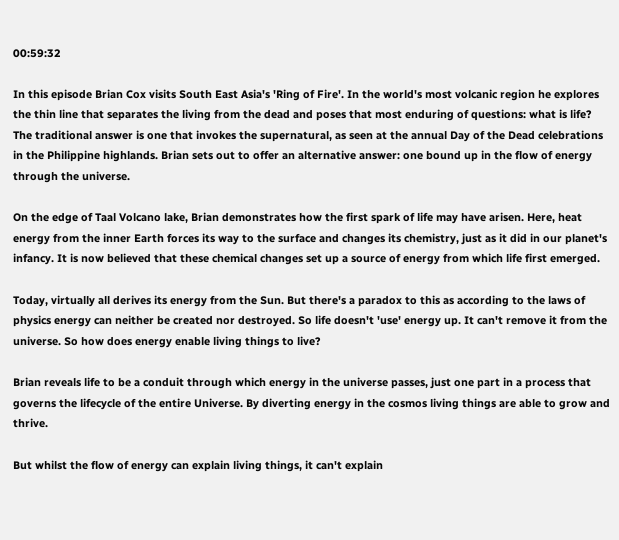00:59:32

In this episode Brian Cox visits South East Asia's 'Ring of Fire'. In the world's most volcanic region he explores the thin line that separates the living from the dead and poses that most enduring of questions: what is life? The traditional answer is one that invokes the supernatural, as seen at the annual Day of the Dead celebrations in the Philippine highlands. Brian sets out to offer an alternative answer: one bound up in the flow of energy through the universe.

On the edge of Taal Volcano lake, Brian demonstrates how the first spark of life may have arisen. Here, heat energy from the inner Earth forces its way to the surface and changes its chemistry, just as it did in our planet's infancy. It is now believed that these chemical changes set up a source of energy from which life first emerged.

Today, virtually all derives its energy from the Sun. But there's a paradox to this as according to the laws of physics energy can neither be created nor destroyed. So life doesn't 'use' energy up. It can't remove it from the universe. So how does energy enable living things to live?

Brian reveals life to be a conduit through which energy in the universe passes, just one part in a process that governs the lifecycle of the entire Universe. By diverting energy in the cosmos living things are able to grow and thrive.

But whilst the flow of energy can explain living things, it can't explain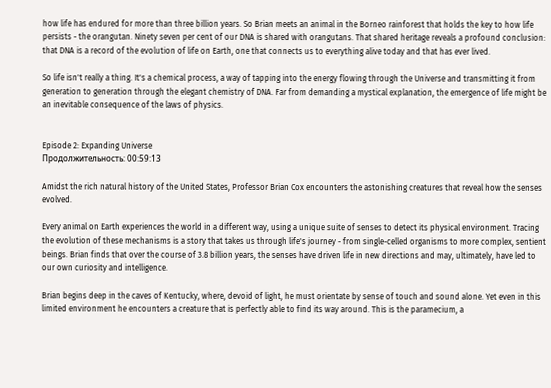how life has endured for more than three billion years. So Brian meets an animal in the Borneo rainforest that holds the key to how life persists - the orangutan. Ninety seven per cent of our DNA is shared with orangutans. That shared heritage reveals a profound conclusion: that DNA is a record of the evolution of life on Earth, one that connects us to everything alive today and that has ever lived.

So life isn't really a thing. It's a chemical process, a way of tapping into the energy flowing through the Universe and transmitting it from generation to generation through the elegant chemistry of DNA. Far from demanding a mystical explanation, the emergence of life might be an inevitable consequence of the laws of physics.


Episode 2: Expanding Universe
Продолжительность: 00:59:13

Amidst the rich natural history of the United States, Professor Brian Cox encounters the astonishing creatures that reveal how the senses evolved.

Every animal on Earth experiences the world in a different way, using a unique suite of senses to detect its physical environment. Tracing the evolution of these mechanisms is a story that takes us through life's journey - from single-celled organisms to more complex, sentient beings. Brian finds that over the course of 3.8 billion years, the senses have driven life in new directions and may, ultimately, have led to our own curiosity and intelligence.

Brian begins deep in the caves of Kentucky, where, devoid of light, he must orientate by sense of touch and sound alone. Yet even in this limited environment he encounters a creature that is perfectly able to find its way around. This is the paramecium, a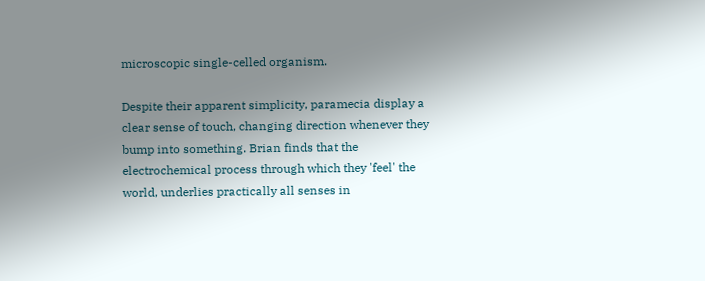microscopic single-celled organism.

Despite their apparent simplicity, paramecia display a clear sense of touch, changing direction whenever they bump into something. Brian finds that the electrochemical process through which they 'feel' the world, underlies practically all senses in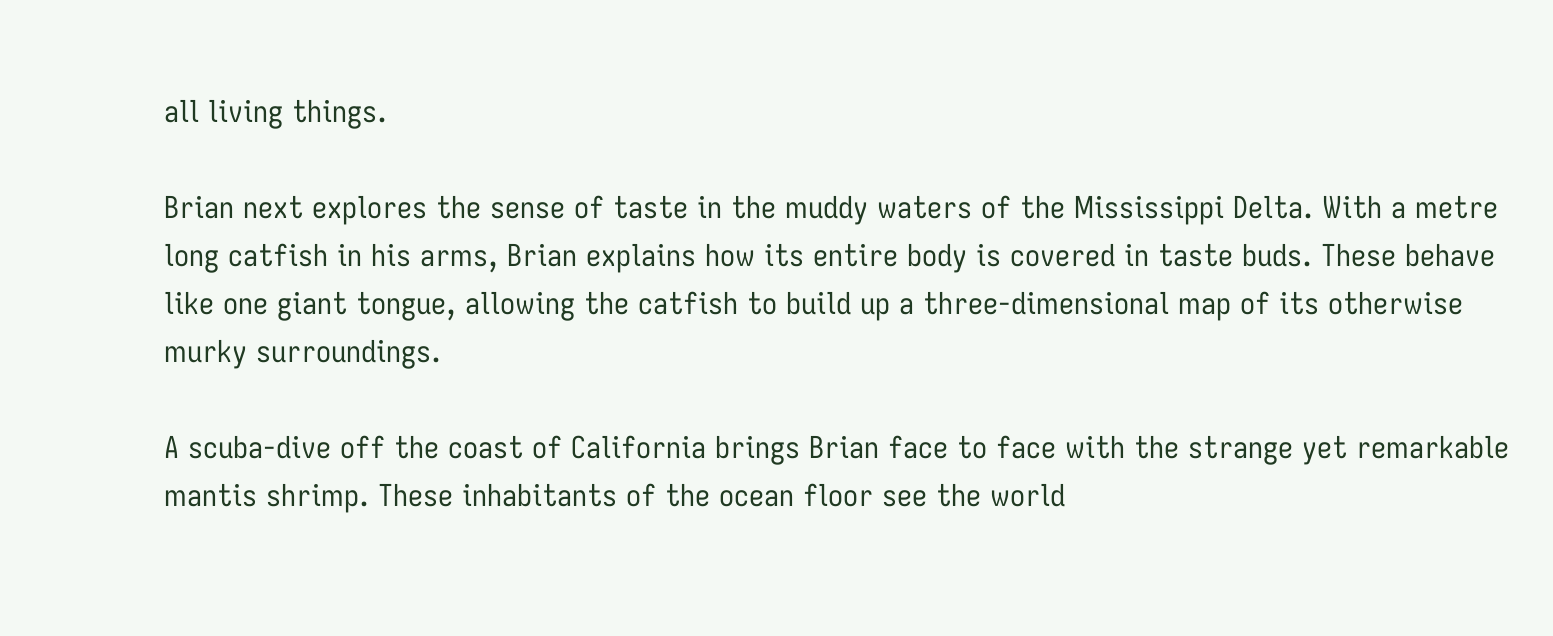all living things.

Brian next explores the sense of taste in the muddy waters of the Mississippi Delta. With a metre long catfish in his arms, Brian explains how its entire body is covered in taste buds. These behave like one giant tongue, allowing the catfish to build up a three-dimensional map of its otherwise murky surroundings.

A scuba-dive off the coast of California brings Brian face to face with the strange yet remarkable mantis shrimp. These inhabitants of the ocean floor see the world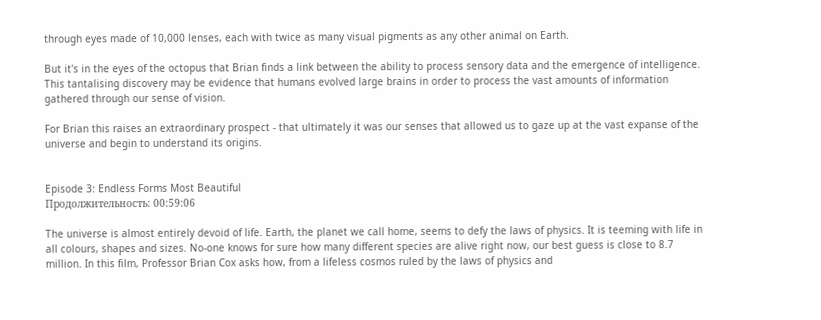through eyes made of 10,000 lenses, each with twice as many visual pigments as any other animal on Earth.

But it's in the eyes of the octopus that Brian finds a link between the ability to process sensory data and the emergence of intelligence. This tantalising discovery may be evidence that humans evolved large brains in order to process the vast amounts of information gathered through our sense of vision.

For Brian this raises an extraordinary prospect - that ultimately it was our senses that allowed us to gaze up at the vast expanse of the universe and begin to understand its origins.


Episode 3: Endless Forms Most Beautiful
Продолжительность: 00:59:06

The universe is almost entirely devoid of life. Earth, the planet we call home, seems to defy the laws of physics. It is teeming with life in all colours, shapes and sizes. No-one knows for sure how many different species are alive right now, our best guess is close to 8.7 million. In this film, Professor Brian Cox asks how, from a lifeless cosmos ruled by the laws of physics and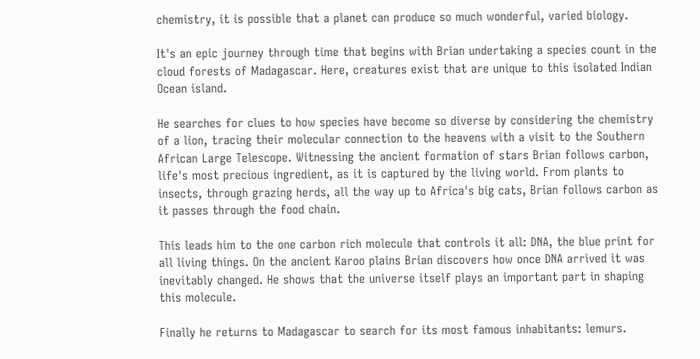chemistry, it is possible that a planet can produce so much wonderful, varied biology.

It's an epic journey through time that begins with Brian undertaking a species count in the cloud forests of Madagascar. Here, creatures exist that are unique to this isolated Indian Ocean island.

He searches for clues to how species have become so diverse by considering the chemistry of a lion, tracing their molecular connection to the heavens with a visit to the Southern African Large Telescope. Witnessing the ancient formation of stars Brian follows carbon, life's most precious ingredient, as it is captured by the living world. From plants to insects, through grazing herds, all the way up to Africa's big cats, Brian follows carbon as it passes through the food chain.

This leads him to the one carbon rich molecule that controls it all: DNA, the blue print for all living things. On the ancient Karoo plains Brian discovers how once DNA arrived it was inevitably changed. He shows that the universe itself plays an important part in shaping this molecule.

Finally he returns to Madagascar to search for its most famous inhabitants: lemurs.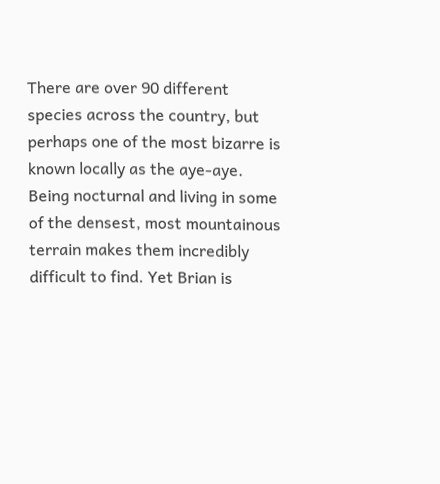There are over 90 different species across the country, but perhaps one of the most bizarre is known locally as the aye-aye. Being nocturnal and living in some of the densest, most mountainous terrain makes them incredibly difficult to find. Yet Brian is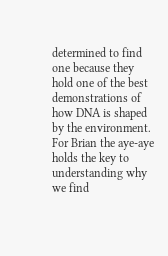determined to find one because they hold one of the best demonstrations of how DNA is shaped by the environment. For Brian the aye-aye holds the key to understanding why we find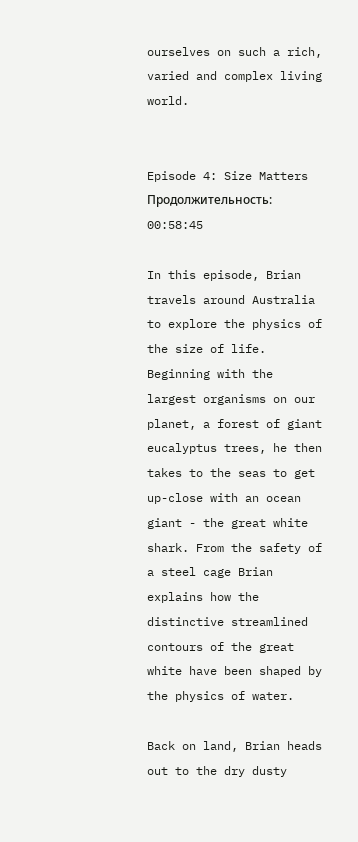ourselves on such a rich, varied and complex living world.


Episode 4: Size Matters
Продолжительность: 00:58:45

In this episode, Brian travels around Australia to explore the physics of the size of life. Beginning with the largest organisms on our planet, a forest of giant eucalyptus trees, he then takes to the seas to get up-close with an ocean giant - the great white shark. From the safety of a steel cage Brian explains how the distinctive streamlined contours of the great white have been shaped by the physics of water.

Back on land, Brian heads out to the dry dusty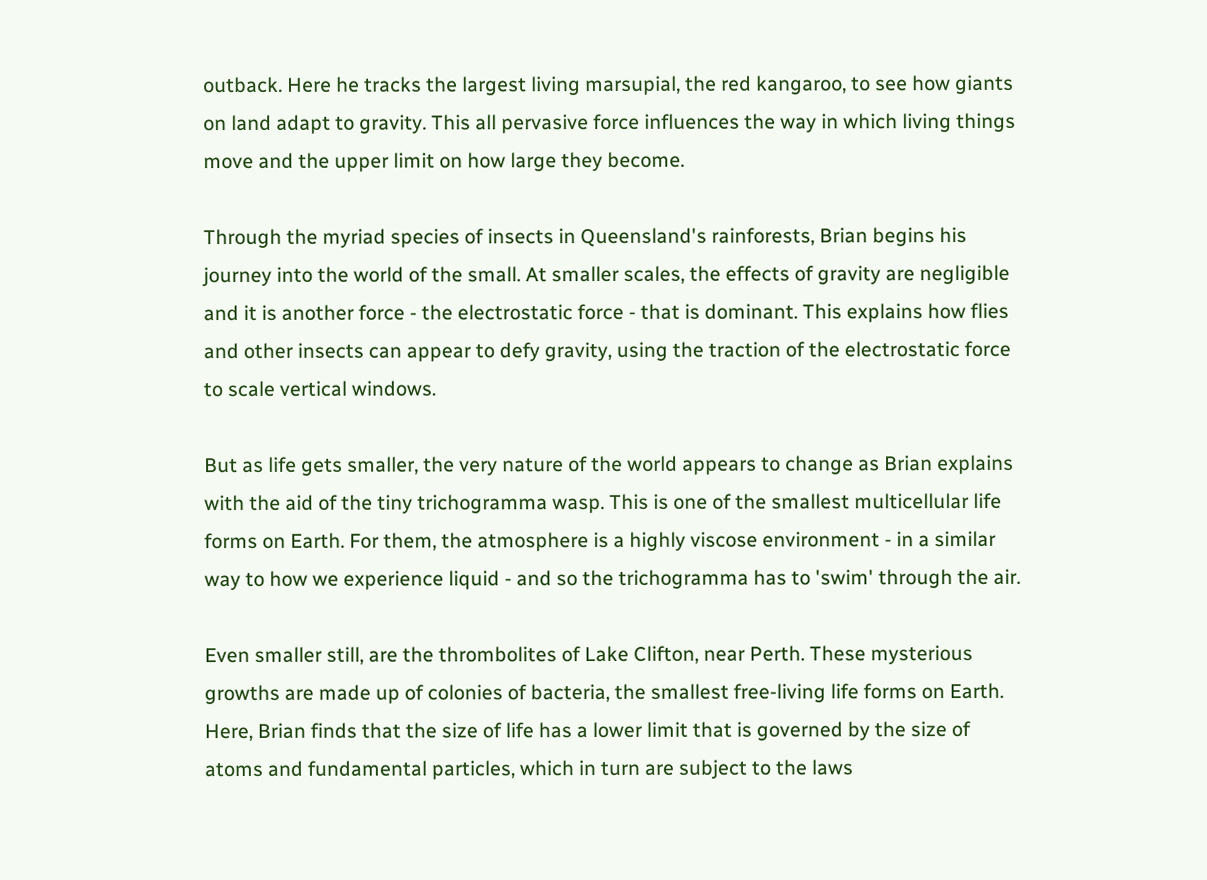outback. Here he tracks the largest living marsupial, the red kangaroo, to see how giants on land adapt to gravity. This all pervasive force influences the way in which living things move and the upper limit on how large they become.

Through the myriad species of insects in Queensland's rainforests, Brian begins his journey into the world of the small. At smaller scales, the effects of gravity are negligible and it is another force - the electrostatic force - that is dominant. This explains how flies and other insects can appear to defy gravity, using the traction of the electrostatic force to scale vertical windows.

But as life gets smaller, the very nature of the world appears to change as Brian explains with the aid of the tiny trichogramma wasp. This is one of the smallest multicellular life forms on Earth. For them, the atmosphere is a highly viscose environment - in a similar way to how we experience liquid - and so the trichogramma has to 'swim' through the air.

Even smaller still, are the thrombolites of Lake Clifton, near Perth. These mysterious growths are made up of colonies of bacteria, the smallest free-living life forms on Earth. Here, Brian finds that the size of life has a lower limit that is governed by the size of atoms and fundamental particles, which in turn are subject to the laws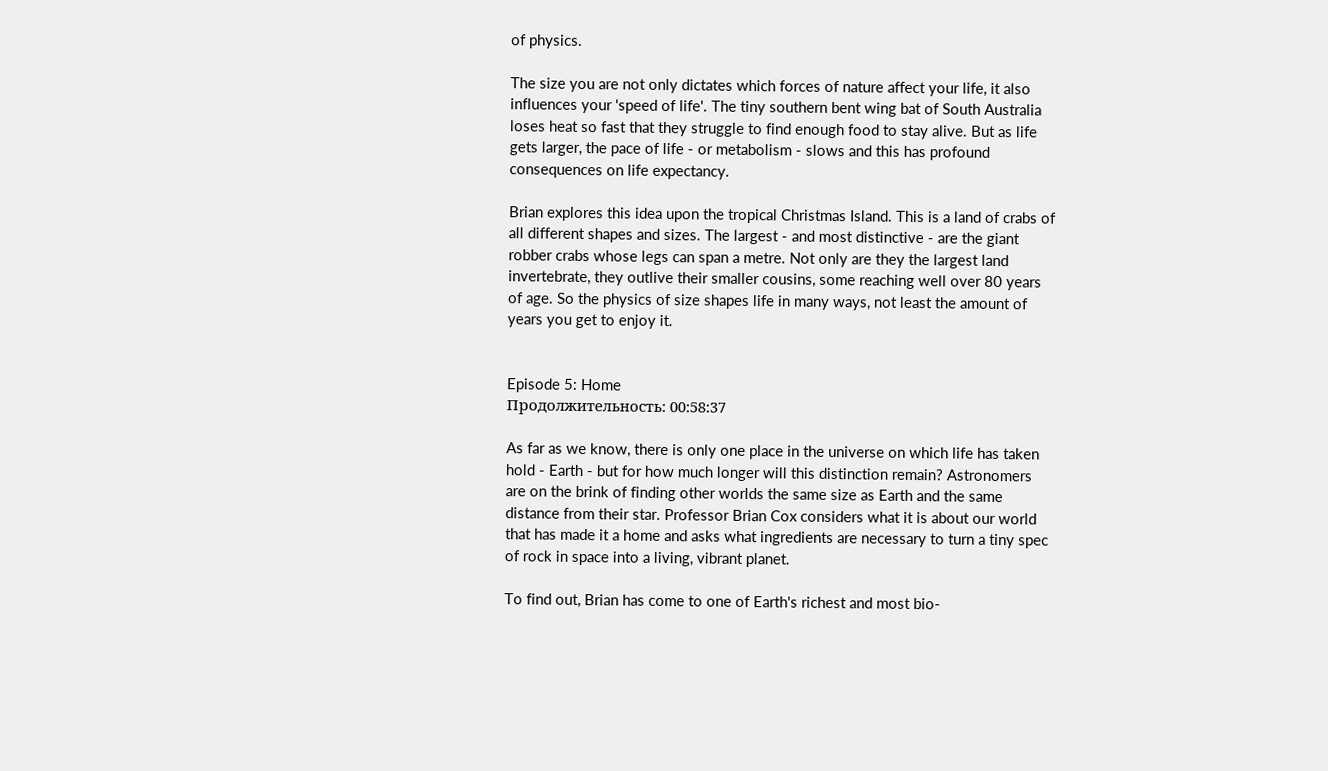of physics.

The size you are not only dictates which forces of nature affect your life, it also influences your 'speed of life'. The tiny southern bent wing bat of South Australia loses heat so fast that they struggle to find enough food to stay alive. But as life gets larger, the pace of life - or metabolism - slows and this has profound consequences on life expectancy.

Brian explores this idea upon the tropical Christmas Island. This is a land of crabs of all different shapes and sizes. The largest - and most distinctive - are the giant robber crabs whose legs can span a metre. Not only are they the largest land invertebrate, they outlive their smaller cousins, some reaching well over 80 years of age. So the physics of size shapes life in many ways, not least the amount of years you get to enjoy it.


Episode 5: Home
Продолжительность: 00:58:37

As far as we know, there is only one place in the universe on which life has taken hold - Earth - but for how much longer will this distinction remain? Astronomers are on the brink of finding other worlds the same size as Earth and the same distance from their star. Professor Brian Cox considers what it is about our world that has made it a home and asks what ingredients are necessary to turn a tiny spec of rock in space into a living, vibrant planet.

To find out, Brian has come to one of Earth's richest and most bio-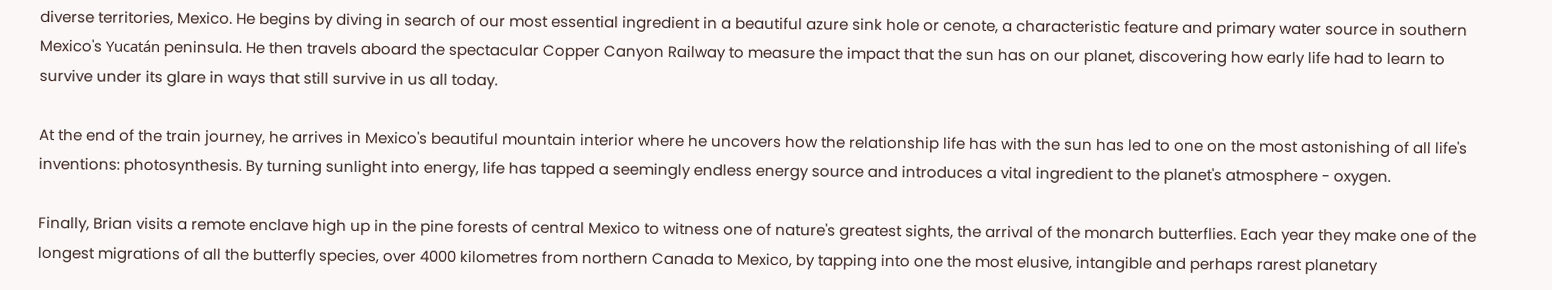diverse territories, Mexico. He begins by diving in search of our most essential ingredient in a beautiful azure sink hole or cenote, a characteristic feature and primary water source in southern Mexico's Yucatán peninsula. He then travels aboard the spectacular Copper Canyon Railway to measure the impact that the sun has on our planet, discovering how early life had to learn to survive under its glare in ways that still survive in us all today.

At the end of the train journey, he arrives in Mexico's beautiful mountain interior where he uncovers how the relationship life has with the sun has led to one on the most astonishing of all life's inventions: photosynthesis. By turning sunlight into energy, life has tapped a seemingly endless energy source and introduces a vital ingredient to the planet's atmosphere - oxygen.

Finally, Brian visits a remote enclave high up in the pine forests of central Mexico to witness one of nature's greatest sights, the arrival of the monarch butterflies. Each year they make one of the longest migrations of all the butterfly species, over 4000 kilometres from northern Canada to Mexico, by tapping into one the most elusive, intangible and perhaps rarest planetary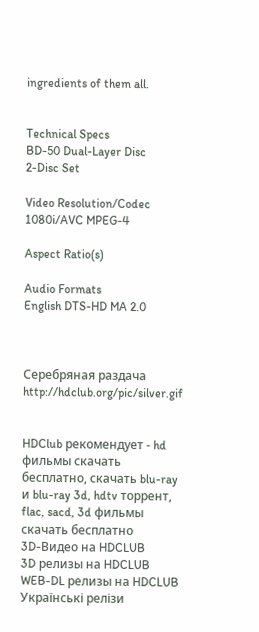ingredients of them all.


Technical Specs
BD-50 Dual-Layer Disc
2-Disc Set

Video Resolution/Codec
1080i/AVC MPEG-4

Aspect Ratio(s)

Audio Formats
English DTS-HD MA 2.0



Серебряная раздача http://hdclub.org/pic/silver.gif


HDClub рекомендует - hd фильмы скачать бесплатно, скачать blu-ray и blu-ray 3d, hdtv торрент, flac, sacd, 3d фильмы скачать бесплатно
3D-Видео на HDCLUB
3D релизы на HDCLUB
WEB-DL релизы на HDCLUB
Українські релізи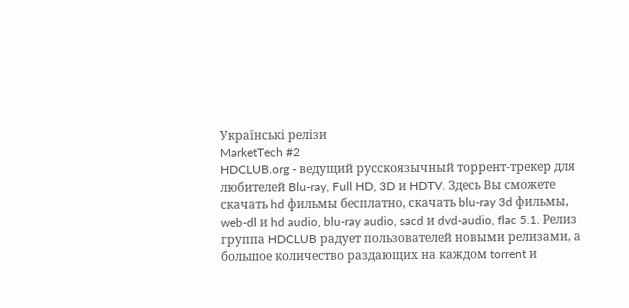Українські релізи
MarketTech #2
HDCLUB.org - ведущий русскоязычный торрент-трекер для любителей Blu-ray, Full HD, 3D и HDTV. Здесь Вы сможете скачать hd фильмы бесплатно, скачать blu-ray 3d фильмы, web-dl и hd audio, blu-ray audio, sacd и dvd-audio, flac 5.1. Релиз группа HDCLUB радует пользователей новыми релизами, а большое количество раздающих на каждом torrent и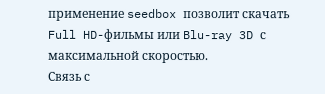применение seedbox позволит скачать Full HD-фильмы или Blu-ray 3D с максимальной скоростью.
Связь с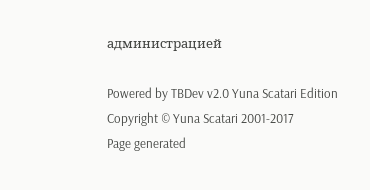администрацией

Powered by TBDev v2.0 Yuna Scatari Edition Copyright © Yuna Scatari 2001-2017
Page generated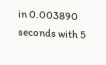in 0.003890 seconds with 5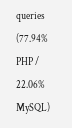queries (77.94% PHP / 22.06% MySQL)